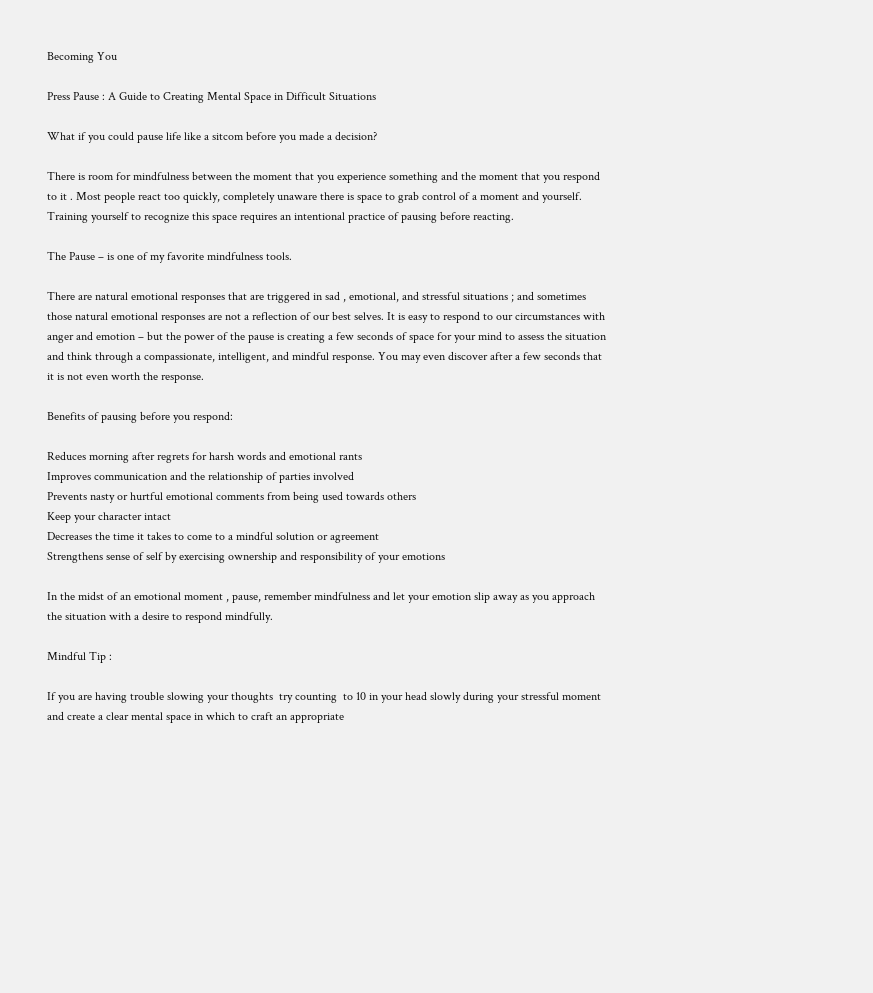Becoming You

Press Pause : A Guide to Creating Mental Space in Difficult Situations

What if you could pause life like a sitcom before you made a decision?

There is room for mindfulness between the moment that you experience something and the moment that you respond to it . Most people react too quickly, completely unaware there is space to grab control of a moment and yourself. Training yourself to recognize this space requires an intentional practice of pausing before reacting.

The Pause – is one of my favorite mindfulness tools.

There are natural emotional responses that are triggered in sad , emotional, and stressful situations ; and sometimes those natural emotional responses are not a reflection of our best selves. It is easy to respond to our circumstances with anger and emotion – but the power of the pause is creating a few seconds of space for your mind to assess the situation and think through a compassionate, intelligent, and mindful response. You may even discover after a few seconds that it is not even worth the response.

Benefits of pausing before you respond:

Reduces morning after regrets for harsh words and emotional rants
Improves communication and the relationship of parties involved
Prevents nasty or hurtful emotional comments from being used towards others
Keep your character intact
Decreases the time it takes to come to a mindful solution or agreement
Strengthens sense of self by exercising ownership and responsibility of your emotions

In the midst of an emotional moment , pause, remember mindfulness and let your emotion slip away as you approach the situation with a desire to respond mindfully.

Mindful Tip :

If you are having trouble slowing your thoughts  try counting  to 10 in your head slowly during your stressful moment and create a clear mental space in which to craft an appropriate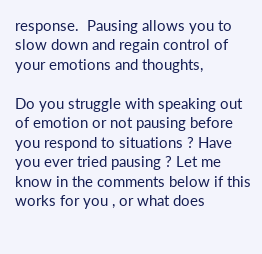response.  Pausing allows you to slow down and regain control of your emotions and thoughts,

Do you struggle with speaking out of emotion or not pausing before you respond to situations ? Have you ever tried pausing ? Let me know in the comments below if this works for you , or what does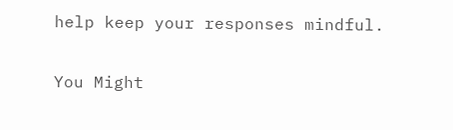help keep your responses mindful.

You Might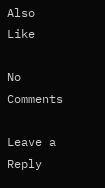Also Like

No Comments

Leave a Reply